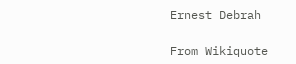Ernest Debrah

From Wikiquote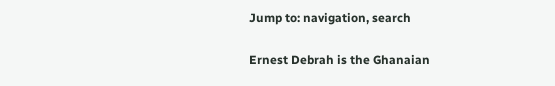Jump to: navigation, search

Ernest Debrah is the Ghanaian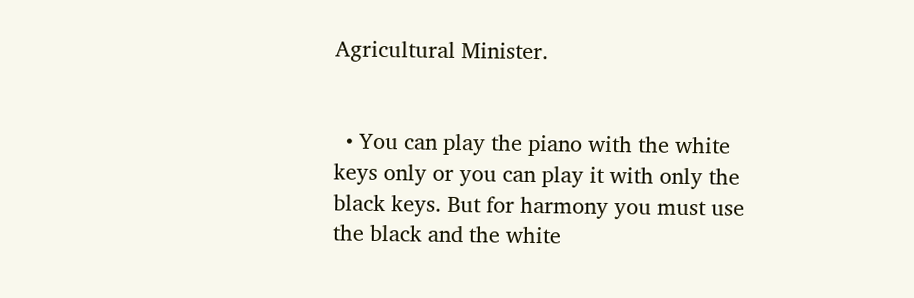Agricultural Minister.


  • You can play the piano with the white keys only or you can play it with only the black keys. But for harmony you must use the black and the white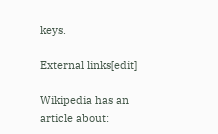keys.

External links[edit]

Wikipedia has an article about: